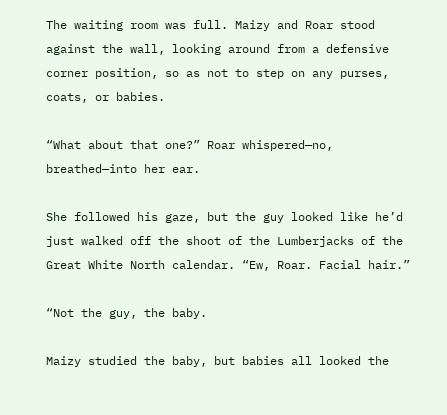The waiting room was full. Maizy and Roar stood against the wall, looking around from a defensive corner position, so as not to step on any purses, coats, or babies.

“What about that one?” Roar whispered—no, breathed—into her ear.

She followed his gaze, but the guy looked like he’d just walked off the shoot of the Lumberjacks of the Great White North calendar. “Ew, Roar. Facial hair.”

“Not the guy, the baby.

Maizy studied the baby, but babies all looked the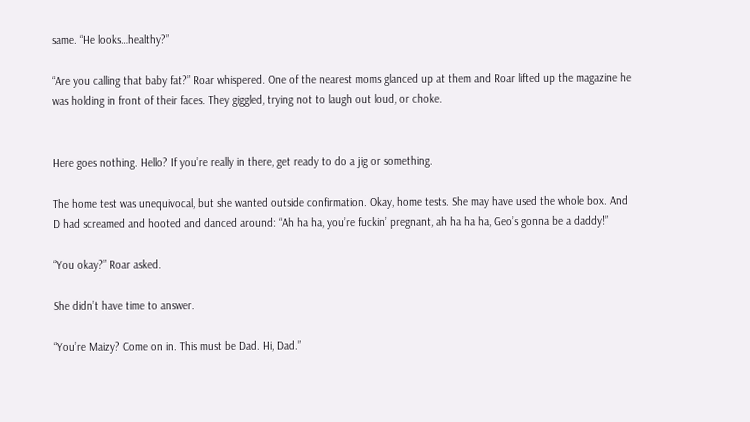same. “He looks…healthy?”

“Are you calling that baby fat?” Roar whispered. One of the nearest moms glanced up at them and Roar lifted up the magazine he was holding in front of their faces. They giggled, trying not to laugh out loud, or choke.


Here goes nothing. Hello? If you’re really in there, get ready to do a jig or something.

The home test was unequivocal, but she wanted outside confirmation. Okay, home tests. She may have used the whole box. And D had screamed and hooted and danced around: “Ah ha ha, you’re fuckin’ pregnant, ah ha ha ha, Geo’s gonna be a daddy!”

“You okay?” Roar asked.

She didn’t have time to answer.

“You’re Maizy? Come on in. This must be Dad. Hi, Dad.”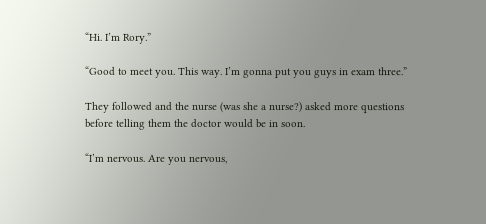“Hi. I’m Rory.”

“Good to meet you. This way. I’m gonna put you guys in exam three.”

They followed and the nurse (was she a nurse?) asked more questions before telling them the doctor would be in soon.

“I’m nervous. Are you nervous,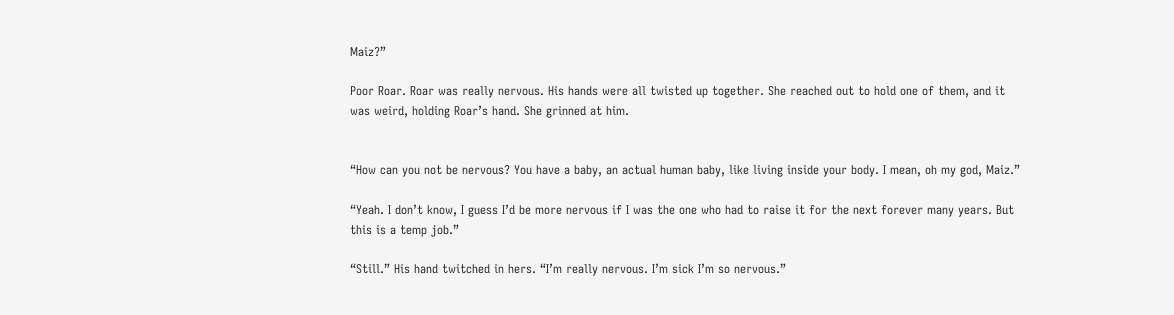Maiz?”

Poor Roar. Roar was really nervous. His hands were all twisted up together. She reached out to hold one of them, and it was weird, holding Roar’s hand. She grinned at him.


“How can you not be nervous? You have a baby, an actual human baby, like living inside your body. I mean, oh my god, Maiz.”

“Yeah. I don’t know, I guess I’d be more nervous if I was the one who had to raise it for the next forever many years. But this is a temp job.”

“Still.” His hand twitched in hers. “I’m really nervous. I’m sick I’m so nervous.”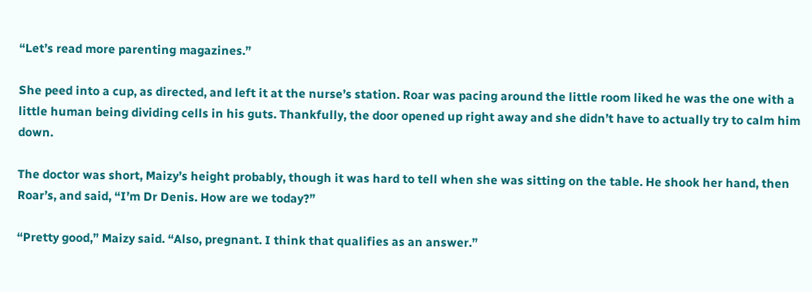“Let’s read more parenting magazines.”

She peed into a cup, as directed, and left it at the nurse’s station. Roar was pacing around the little room liked he was the one with a little human being dividing cells in his guts. Thankfully, the door opened up right away and she didn’t have to actually try to calm him down.

The doctor was short, Maizy’s height probably, though it was hard to tell when she was sitting on the table. He shook her hand, then Roar’s, and said, “I’m Dr Denis. How are we today?”

“Pretty good,” Maizy said. “Also, pregnant. I think that qualifies as an answer.”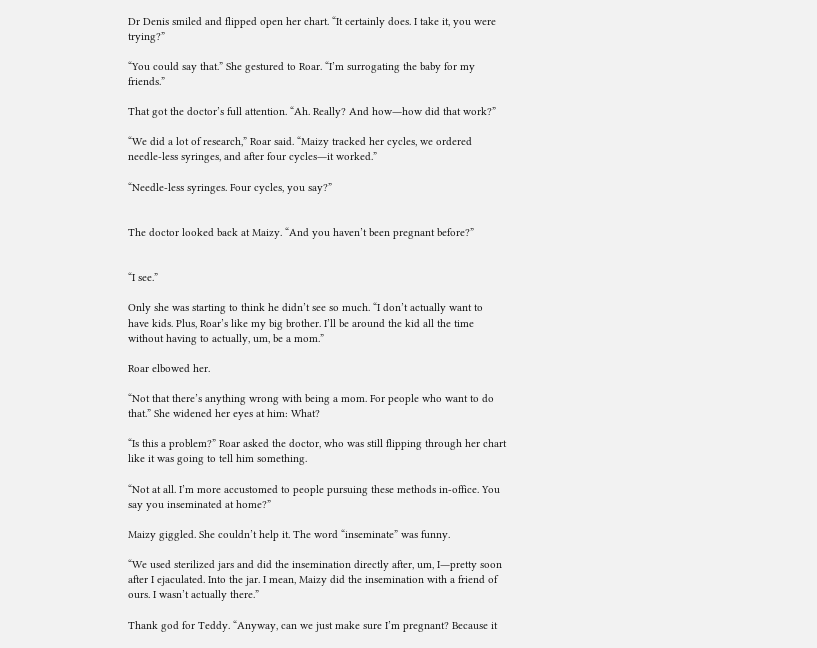Dr Denis smiled and flipped open her chart. “It certainly does. I take it, you were trying?”

“You could say that.” She gestured to Roar. “I’m surrogating the baby for my friends.”

That got the doctor’s full attention. “Ah. Really? And how―how did that work?”

“We did a lot of research,” Roar said. “Maizy tracked her cycles, we ordered needle-less syringes, and after four cycles―it worked.”

“Needle-less syringes. Four cycles, you say?”


The doctor looked back at Maizy. “And you haven’t been pregnant before?”


“I see.”

Only she was starting to think he didn’t see so much. “I don’t actually want to have kids. Plus, Roar’s like my big brother. I’ll be around the kid all the time without having to actually, um, be a mom.”

Roar elbowed her.

“Not that there’s anything wrong with being a mom. For people who want to do that.” She widened her eyes at him: What?

“Is this a problem?” Roar asked the doctor, who was still flipping through her chart like it was going to tell him something.

“Not at all. I’m more accustomed to people pursuing these methods in-office. You say you inseminated at home?”

Maizy giggled. She couldn’t help it. The word “inseminate” was funny.

“We used sterilized jars and did the insemination directly after, um, I―pretty soon after I ejaculated. Into the jar. I mean, Maizy did the insemination with a friend of ours. I wasn’t actually there.”

Thank god for Teddy. “Anyway, can we just make sure I’m pregnant? Because it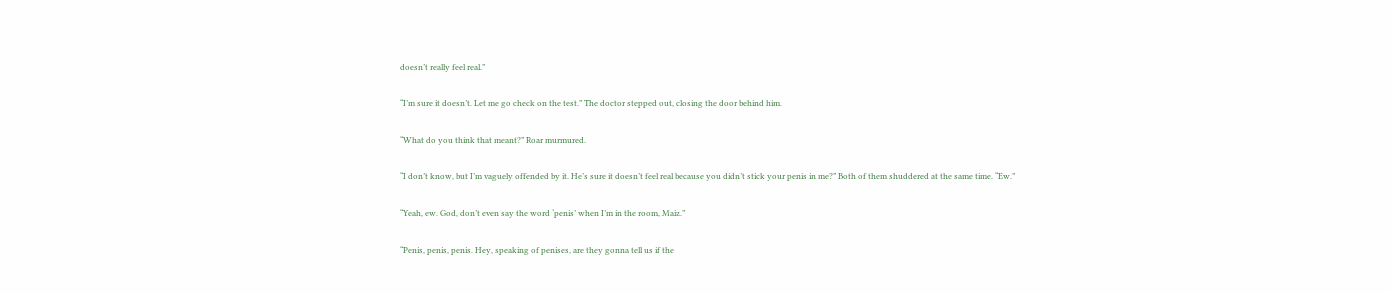doesn’t really feel real.”

“I’m sure it doesn’t. Let me go check on the test.” The doctor stepped out, closing the door behind him.

“What do you think that meant?” Roar murmured.

“I don’t know, but I’m vaguely offended by it. He’s sure it doesn’t feel real because you didn’t stick your penis in me?” Both of them shuddered at the same time. “Ew.”

“Yeah, ew. God, don’t even say the word ‘penis’ when I’m in the room, Maiz.”

“Penis, penis, penis. Hey, speaking of penises, are they gonna tell us if the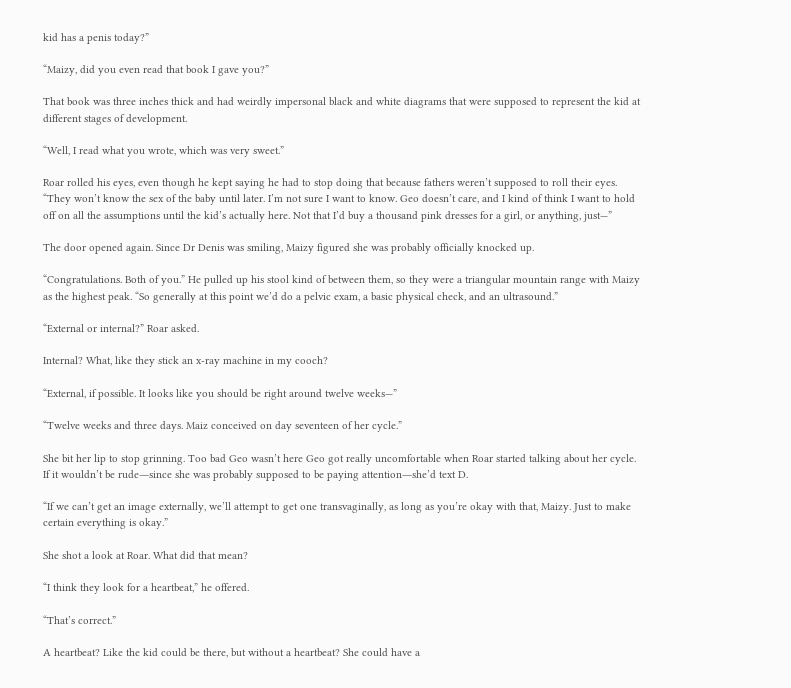kid has a penis today?”

“Maizy, did you even read that book I gave you?”

That book was three inches thick and had weirdly impersonal black and white diagrams that were supposed to represent the kid at different stages of development.

“Well, I read what you wrote, which was very sweet.”

Roar rolled his eyes, even though he kept saying he had to stop doing that because fathers weren’t supposed to roll their eyes. “They won’t know the sex of the baby until later. I’m not sure I want to know. Geo doesn’t care, and I kind of think I want to hold off on all the assumptions until the kid’s actually here. Not that I’d buy a thousand pink dresses for a girl, or anything, just—”

The door opened again. Since Dr Denis was smiling, Maizy figured she was probably officially knocked up.

“Congratulations. Both of you.” He pulled up his stool kind of between them, so they were a triangular mountain range with Maizy as the highest peak. “So generally at this point we’d do a pelvic exam, a basic physical check, and an ultrasound.”

“External or internal?” Roar asked.

Internal? What, like they stick an x-ray machine in my cooch?

“External, if possible. It looks like you should be right around twelve weeks—”

“Twelve weeks and three days. Maiz conceived on day seventeen of her cycle.”

She bit her lip to stop grinning. Too bad Geo wasn’t here Geo got really uncomfortable when Roar started talking about her cycle. If it wouldn’t be rude―since she was probably supposed to be paying attention―she’d text D.

“If we can’t get an image externally, we’ll attempt to get one transvaginally, as long as you’re okay with that, Maizy. Just to make certain everything is okay.”

She shot a look at Roar. What did that mean?

“I think they look for a heartbeat,” he offered.

“That’s correct.”

A heartbeat? Like the kid could be there, but without a heartbeat? She could have a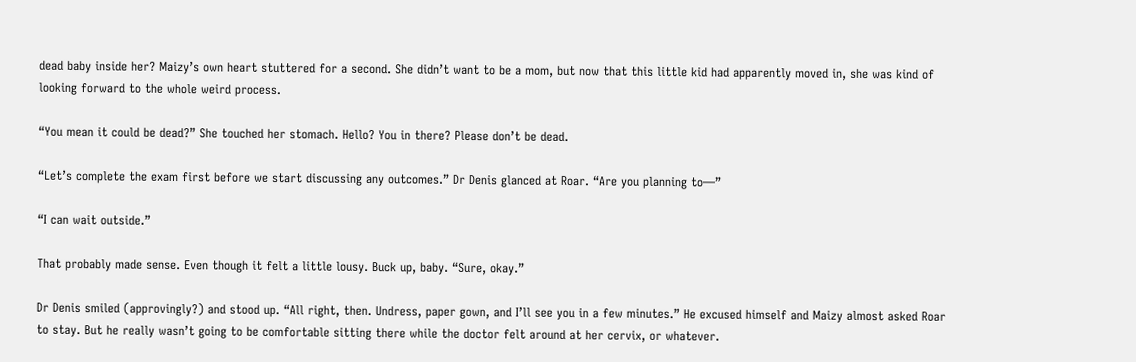dead baby inside her? Maizy’s own heart stuttered for a second. She didn’t want to be a mom, but now that this little kid had apparently moved in, she was kind of looking forward to the whole weird process.

“You mean it could be dead?” She touched her stomach. Hello? You in there? Please don’t be dead.

“Let’s complete the exam first before we start discussing any outcomes.” Dr Denis glanced at Roar. “Are you planning to—”

“I can wait outside.”

That probably made sense. Even though it felt a little lousy. Buck up, baby. “Sure, okay.”

Dr Denis smiled (approvingly?) and stood up. “All right, then. Undress, paper gown, and I’ll see you in a few minutes.” He excused himself and Maizy almost asked Roar to stay. But he really wasn’t going to be comfortable sitting there while the doctor felt around at her cervix, or whatever.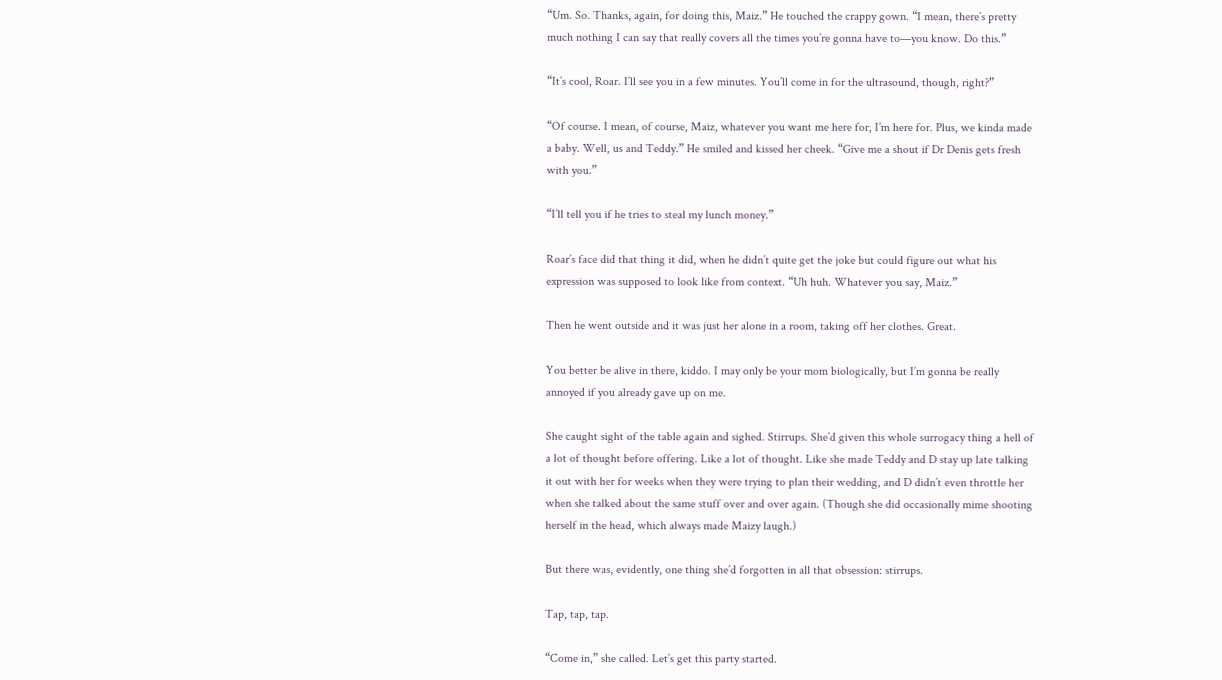“Um. So. Thanks, again, for doing this, Maiz.” He touched the crappy gown. “I mean, there’s pretty much nothing I can say that really covers all the times you’re gonna have to—you know. Do this.”

“It’s cool, Roar. I’ll see you in a few minutes. You’ll come in for the ultrasound, though, right?”

“Of course. I mean, of course, Maiz, whatever you want me here for, I’m here for. Plus, we kinda made a baby. Well, us and Teddy.” He smiled and kissed her cheek. “Give me a shout if Dr Denis gets fresh with you.”

“I’ll tell you if he tries to steal my lunch money.”

Roar’s face did that thing it did, when he didn’t quite get the joke but could figure out what his expression was supposed to look like from context. “Uh huh. Whatever you say, Maiz.”

Then he went outside and it was just her alone in a room, taking off her clothes. Great.

You better be alive in there, kiddo. I may only be your mom biologically, but I’m gonna be really annoyed if you already gave up on me.

She caught sight of the table again and sighed. Stirrups. She’d given this whole surrogacy thing a hell of a lot of thought before offering. Like a lot of thought. Like she made Teddy and D stay up late talking it out with her for weeks when they were trying to plan their wedding, and D didn’t even throttle her when she talked about the same stuff over and over again. (Though she did occasionally mime shooting herself in the head, which always made Maizy laugh.)

But there was, evidently, one thing she’d forgotten in all that obsession: stirrups.

Tap, tap, tap.

“Come in,” she called. Let’s get this party started.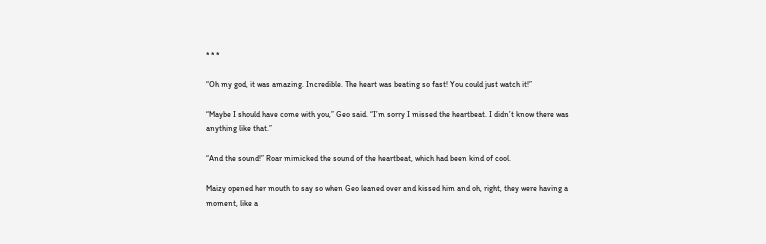* * *

“Oh my god, it was amazing. Incredible. The heart was beating so fast! You could just watch it!”

“Maybe I should have come with you,” Geo said. “I’m sorry I missed the heartbeat. I didn’t know there was anything like that.”

“And the sound!” Roar mimicked the sound of the heartbeat, which had been kind of cool.

Maizy opened her mouth to say so when Geo leaned over and kissed him and oh, right, they were having a moment, like a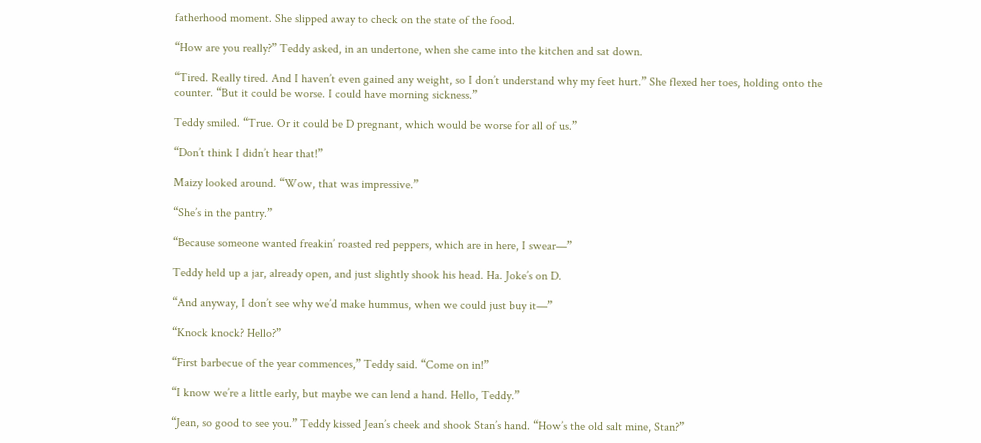fatherhood moment. She slipped away to check on the state of the food.

“How are you really?” Teddy asked, in an undertone, when she came into the kitchen and sat down.

“Tired. Really tired. And I haven’t even gained any weight, so I don’t understand why my feet hurt.” She flexed her toes, holding onto the counter. “But it could be worse. I could have morning sickness.”

Teddy smiled. “True. Or it could be D pregnant, which would be worse for all of us.”

“Don’t think I didn’t hear that!”

Maizy looked around. “Wow, that was impressive.”

“She’s in the pantry.”

“Because someone wanted freakin’ roasted red peppers, which are in here, I swear—”

Teddy held up a jar, already open, and just slightly shook his head. Ha. Joke’s on D.

“And anyway, I don’t see why we’d make hummus, when we could just buy it—”

“Knock knock? Hello?”

“First barbecue of the year commences,” Teddy said. “Come on in!”

“I know we’re a little early, but maybe we can lend a hand. Hello, Teddy.”

“Jean, so good to see you.” Teddy kissed Jean’s cheek and shook Stan’s hand. “How’s the old salt mine, Stan?”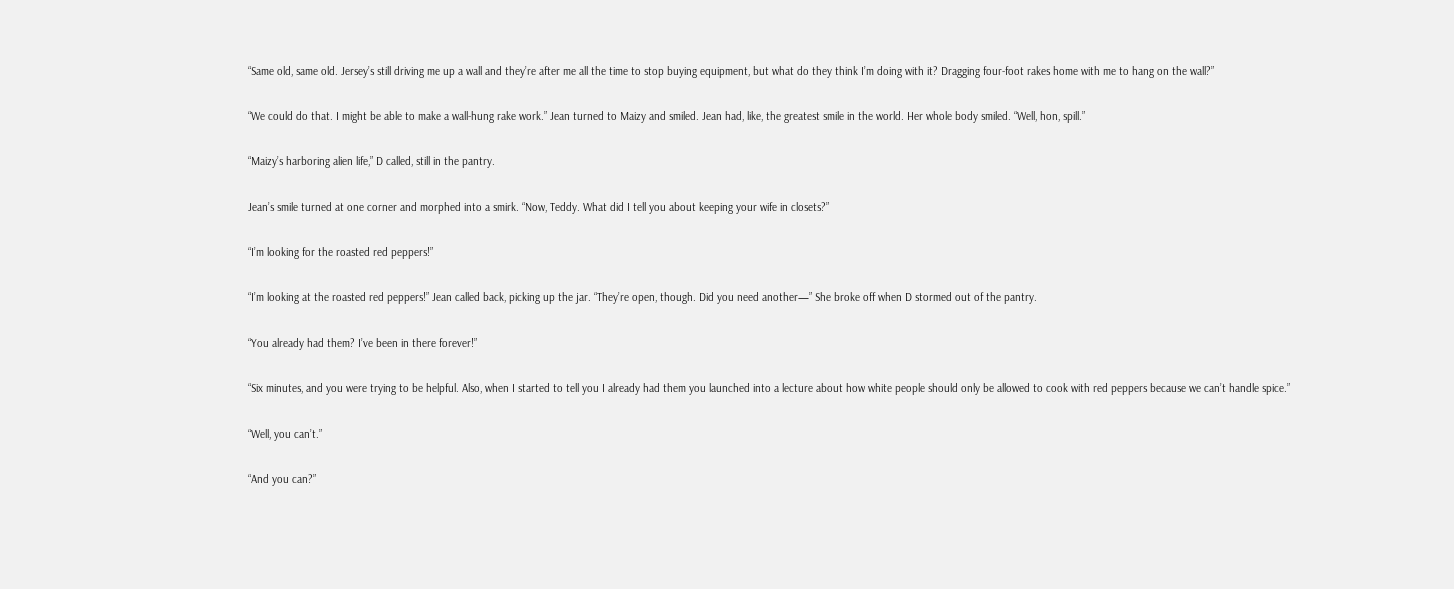“Same old, same old. Jersey’s still driving me up a wall and they’re after me all the time to stop buying equipment, but what do they think I’m doing with it? Dragging four-foot rakes home with me to hang on the wall?”

“We could do that. I might be able to make a wall-hung rake work.” Jean turned to Maizy and smiled. Jean had, like, the greatest smile in the world. Her whole body smiled. “Well, hon, spill.”

“Maizy’s harboring alien life,” D called, still in the pantry.

Jean’s smile turned at one corner and morphed into a smirk. “Now, Teddy. What did I tell you about keeping your wife in closets?”

“I’m looking for the roasted red peppers!”

“I’m looking at the roasted red peppers!” Jean called back, picking up the jar. “They’re open, though. Did you need another—” She broke off when D stormed out of the pantry.

“You already had them? I’ve been in there forever!”

“Six minutes, and you were trying to be helpful. Also, when I started to tell you I already had them you launched into a lecture about how white people should only be allowed to cook with red peppers because we can’t handle spice.”

“Well, you can’t.”

“And you can?”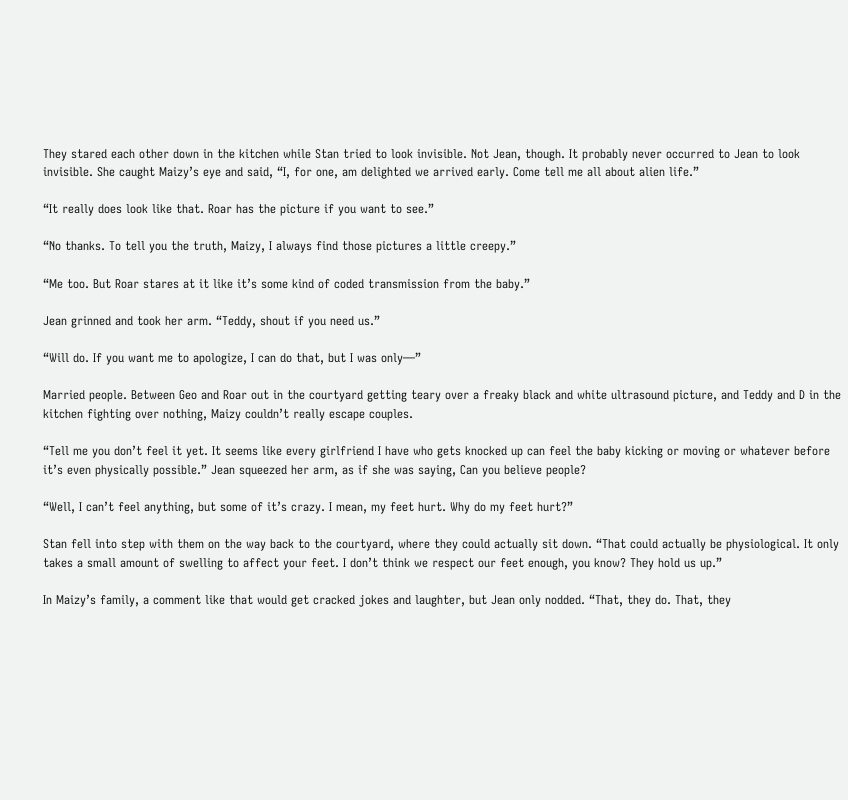They stared each other down in the kitchen while Stan tried to look invisible. Not Jean, though. It probably never occurred to Jean to look invisible. She caught Maizy’s eye and said, “I, for one, am delighted we arrived early. Come tell me all about alien life.”

“It really does look like that. Roar has the picture if you want to see.”

“No thanks. To tell you the truth, Maizy, I always find those pictures a little creepy.”

“Me too. But Roar stares at it like it’s some kind of coded transmission from the baby.”

Jean grinned and took her arm. “Teddy, shout if you need us.”

“Will do. If you want me to apologize, I can do that, but I was only—”

Married people. Between Geo and Roar out in the courtyard getting teary over a freaky black and white ultrasound picture, and Teddy and D in the kitchen fighting over nothing, Maizy couldn’t really escape couples.

“Tell me you don’t feel it yet. It seems like every girlfriend I have who gets knocked up can feel the baby kicking or moving or whatever before it’s even physically possible.” Jean squeezed her arm, as if she was saying, Can you believe people?

“Well, I can’t feel anything, but some of it’s crazy. I mean, my feet hurt. Why do my feet hurt?”

Stan fell into step with them on the way back to the courtyard, where they could actually sit down. “That could actually be physiological. It only takes a small amount of swelling to affect your feet. I don’t think we respect our feet enough, you know? They hold us up.”

In Maizy’s family, a comment like that would get cracked jokes and laughter, but Jean only nodded. “That, they do. That, they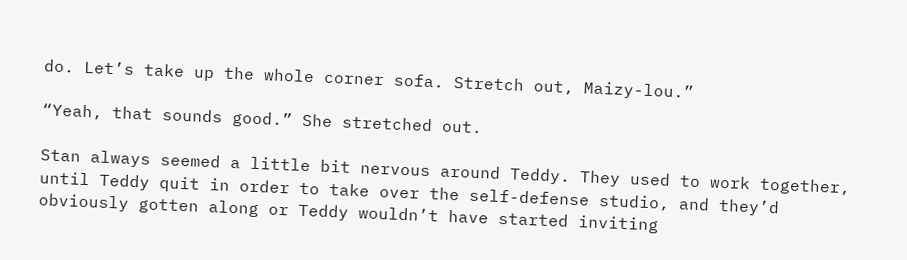do. Let’s take up the whole corner sofa. Stretch out, Maizy-lou.”

“Yeah, that sounds good.” She stretched out.

Stan always seemed a little bit nervous around Teddy. They used to work together, until Teddy quit in order to take over the self-defense studio, and they’d obviously gotten along or Teddy wouldn’t have started inviting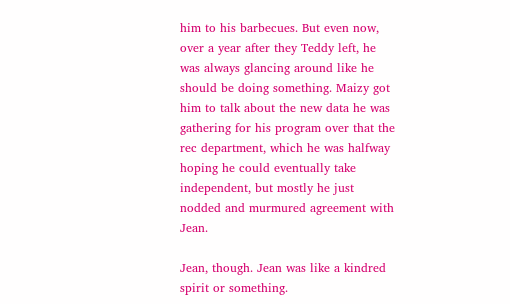him to his barbecues. But even now, over a year after they Teddy left, he was always glancing around like he should be doing something. Maizy got him to talk about the new data he was gathering for his program over that the rec department, which he was halfway hoping he could eventually take independent, but mostly he just nodded and murmured agreement with Jean.

Jean, though. Jean was like a kindred spirit or something.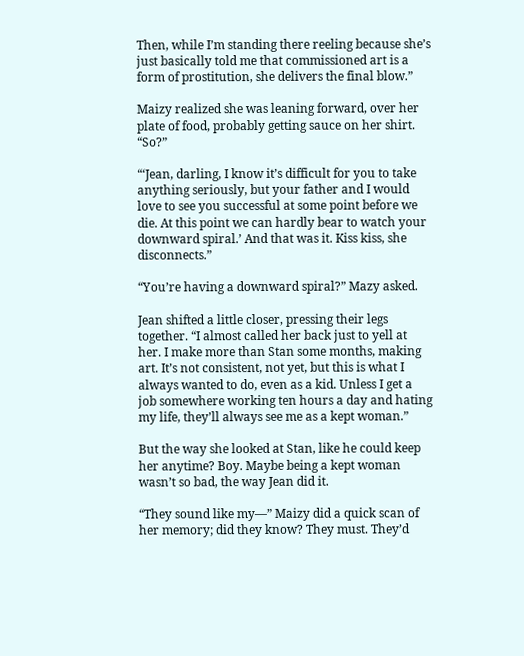Then, while I’m standing there reeling because she’s just basically told me that commissioned art is a form of prostitution, she delivers the final blow.”

Maizy realized she was leaning forward, over her plate of food, probably getting sauce on her shirt. “So?”

“‘Jean, darling, I know it’s difficult for you to take anything seriously, but your father and I would love to see you successful at some point before we die. At this point we can hardly bear to watch your downward spiral.’ And that was it. Kiss kiss, she disconnects.”

“You’re having a downward spiral?” Mazy asked.

Jean shifted a little closer, pressing their legs together. “I almost called her back just to yell at her. I make more than Stan some months, making art. It’s not consistent, not yet, but this is what I always wanted to do, even as a kid. Unless I get a job somewhere working ten hours a day and hating my life, they’ll always see me as a kept woman.”

But the way she looked at Stan, like he could keep her anytime? Boy. Maybe being a kept woman wasn’t so bad, the way Jean did it.

“They sound like my—” Maizy did a quick scan of her memory; did they know? They must. They’d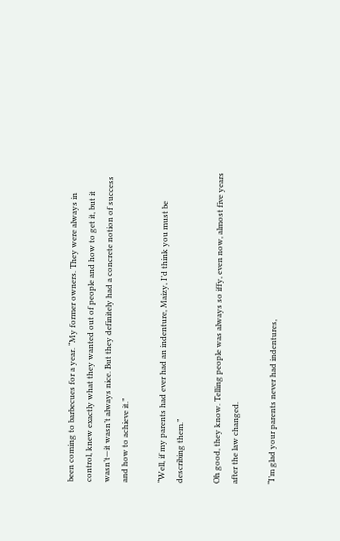been coming to barbecues for a year. “My former owners. They were always in control, knew exactly what they wanted out of people and how to get it, but it wasn’t—it wasn’t always nice. But they definitely had a concrete notion of success and how to achieve it.”

“Well, if my parents had ever had an indenture, Maizy, I’d think you must be describing them.”

Oh good, they know. Telling people was always so iffy, even now, almost five years after the law changed.

“I’m glad your parents never had indentures,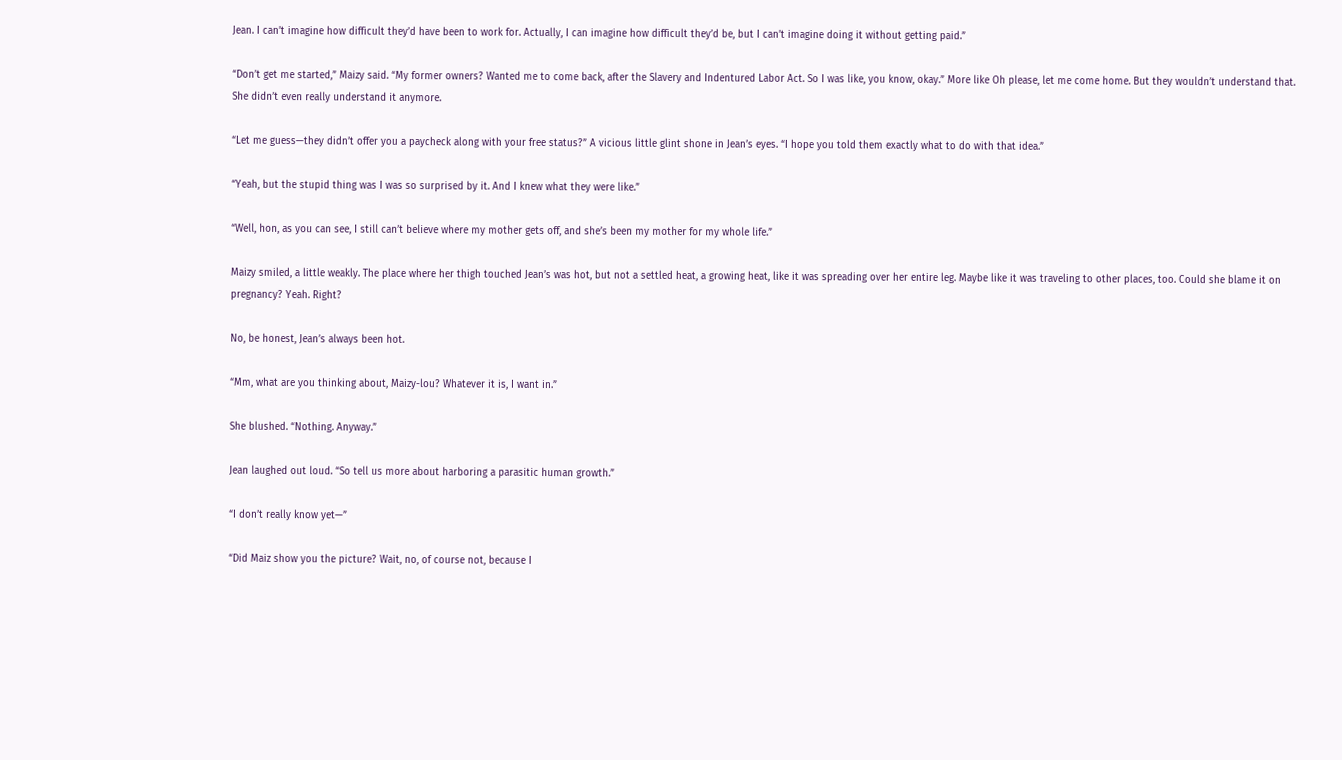Jean. I can’t imagine how difficult they’d have been to work for. Actually, I can imagine how difficult they’d be, but I can’t imagine doing it without getting paid.”

“Don’t get me started,” Maizy said. “My former owners? Wanted me to come back, after the Slavery and Indentured Labor Act. So I was like, you know, okay.” More like Oh please, let me come home. But they wouldn’t understand that. She didn’t even really understand it anymore.

“Let me guess—they didn’t offer you a paycheck along with your free status?” A vicious little glint shone in Jean’s eyes. “I hope you told them exactly what to do with that idea.”

“Yeah, but the stupid thing was I was so surprised by it. And I knew what they were like.”

“Well, hon, as you can see, I still can’t believe where my mother gets off, and she’s been my mother for my whole life.”

Maizy smiled, a little weakly. The place where her thigh touched Jean’s was hot, but not a settled heat, a growing heat, like it was spreading over her entire leg. Maybe like it was traveling to other places, too. Could she blame it on pregnancy? Yeah. Right?

No, be honest, Jean’s always been hot.

“Mm, what are you thinking about, Maizy-lou? Whatever it is, I want in.”

She blushed. “Nothing. Anyway.”

Jean laughed out loud. “So tell us more about harboring a parasitic human growth.”

“I don’t really know yet—”

“Did Maiz show you the picture? Wait, no, of course not, because I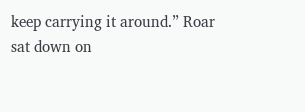keep carrying it around.” Roar sat down on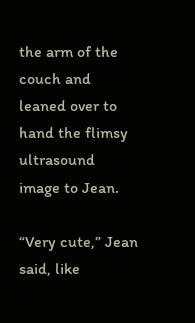the arm of the couch and leaned over to hand the flimsy ultrasound image to Jean.

“Very cute,” Jean said, like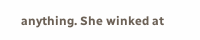anything. She winked at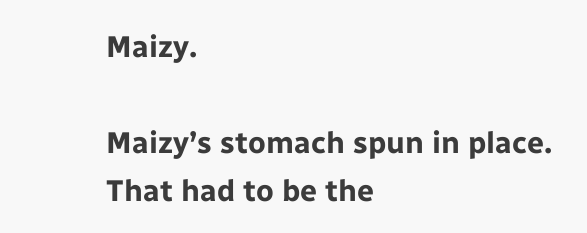Maizy.

Maizy’s stomach spun in place. That had to be the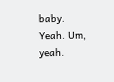baby. Yeah. Um, yeah.